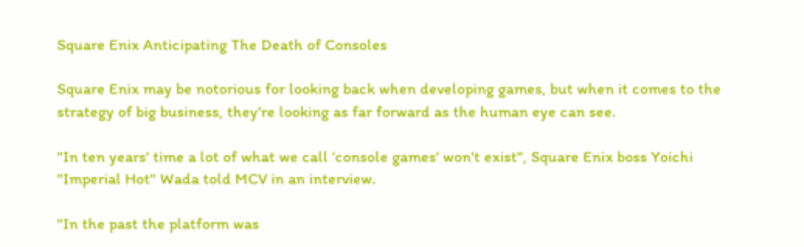Square Enix Anticipating The Death of Consoles

Square Enix may be notorious for looking back when developing games, but when it comes to the strategy of big business, they're looking as far forward as the human eye can see.

"In ten years' time a lot of what we call ‘console games' won't exist", Square Enix boss Yoichi "Imperial Hot" Wada told MCV in an interview.

"In the past the platform was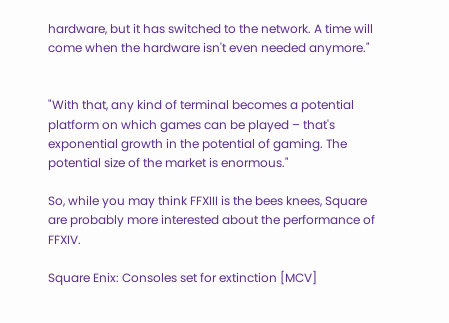hardware, but it has switched to the network. A time will come when the hardware isn't even needed anymore."


"With that, any kind of terminal becomes a potential platform on which games can be played – that's exponential growth in the potential of gaming. The potential size of the market is enormous."

So, while you may think FFXIII is the bees knees, Square are probably more interested about the performance of FFXIV.

Square Enix: Consoles set for extinction [MCV]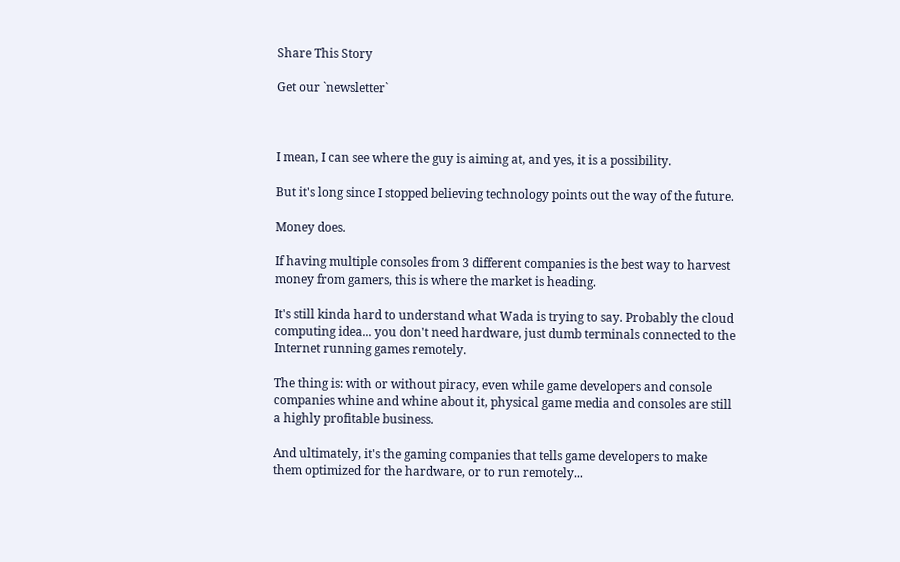Share This Story

Get our `newsletter`



I mean, I can see where the guy is aiming at, and yes, it is a possibility.

But it's long since I stopped believing technology points out the way of the future.

Money does.

If having multiple consoles from 3 different companies is the best way to harvest money from gamers, this is where the market is heading.

It's still kinda hard to understand what Wada is trying to say. Probably the cloud computing idea... you don't need hardware, just dumb terminals connected to the Internet running games remotely.

The thing is: with or without piracy, even while game developers and console companies whine and whine about it, physical game media and consoles are still a highly profitable business.

And ultimately, it's the gaming companies that tells game developers to make them optimized for the hardware, or to run remotely...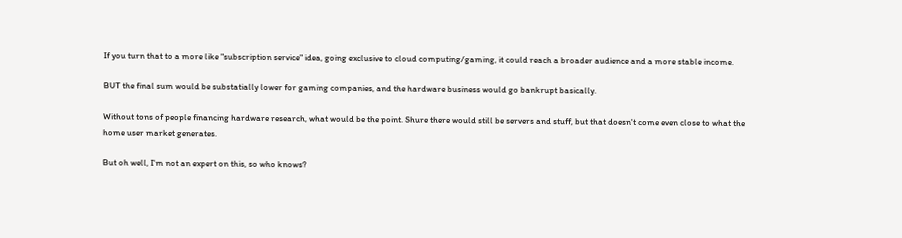If you turn that to a more like "subscription service" idea, going exclusive to cloud computing/gaming, it could reach a broader audience and a more stable income.

BUT the final sum would be substatially lower for gaming companies, and the hardware business would go bankrupt basically.

Without tons of people financing hardware research, what would be the point. Shure there would still be servers and stuff, but that doesn't come even close to what the home user market generates.

But oh well, I'm not an expert on this, so who knows?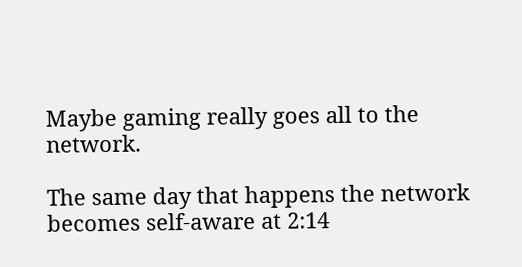Maybe gaming really goes all to the network.

The same day that happens the network becomes self-aware at 2:14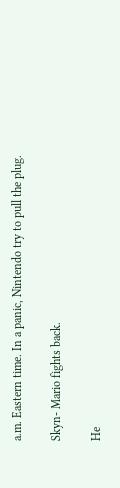a.m. Eastern time. In a panic, Nintendo try to pull the plug.

Skyn- Mario fights back.

He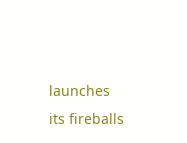launches its fireballs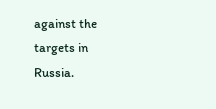against the targets in Russia.